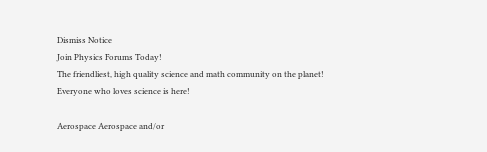Dismiss Notice
Join Physics Forums Today!
The friendliest, high quality science and math community on the planet! Everyone who loves science is here!

Aerospace Aerospace and/or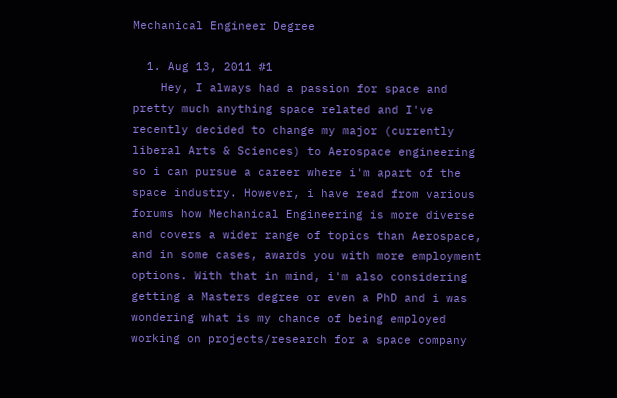Mechanical Engineer Degree

  1. Aug 13, 2011 #1
    Hey, I always had a passion for space and pretty much anything space related and I've recently decided to change my major (currently liberal Arts & Sciences) to Aerospace engineering so i can pursue a career where i'm apart of the space industry. However, i have read from various forums how Mechanical Engineering is more diverse and covers a wider range of topics than Aerospace, and in some cases, awards you with more employment options. With that in mind, i'm also considering getting a Masters degree or even a PhD and i was wondering what is my chance of being employed working on projects/research for a space company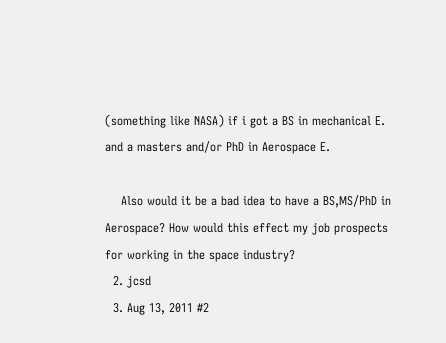(something like NASA) if i got a BS in mechanical E. and a masters and/or PhD in Aerospace E.

    Also would it be a bad idea to have a BS,MS/PhD in Aerospace? How would this effect my job prospects for working in the space industry?
  2. jcsd
  3. Aug 13, 2011 #2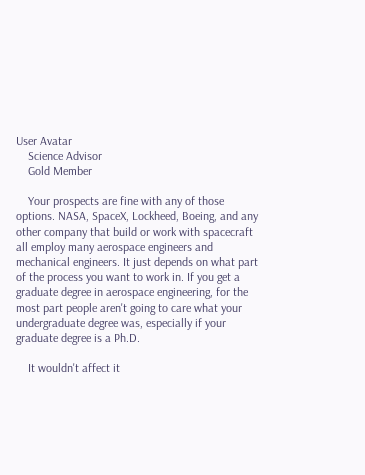User Avatar
    Science Advisor
    Gold Member

    Your prospects are fine with any of those options. NASA, SpaceX, Lockheed, Boeing, and any other company that build or work with spacecraft all employ many aerospace engineers and mechanical engineers. It just depends on what part of the process you want to work in. If you get a graduate degree in aerospace engineering, for the most part people aren't going to care what your undergraduate degree was, especially if your graduate degree is a Ph.D.

    It wouldn't affect it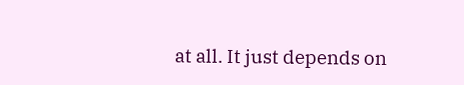at all. It just depends on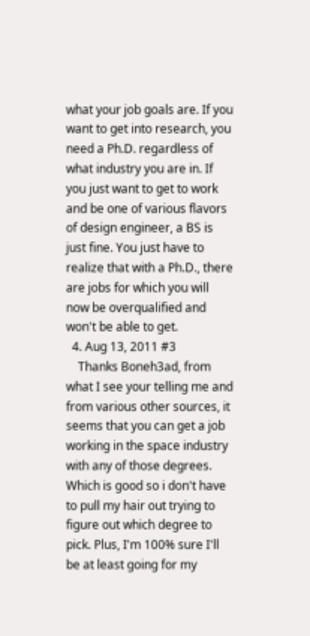what your job goals are. If you want to get into research, you need a Ph.D. regardless of what industry you are in. If you just want to get to work and be one of various flavors of design engineer, a BS is just fine. You just have to realize that with a Ph.D., there are jobs for which you will now be overqualified and won't be able to get.
  4. Aug 13, 2011 #3
    Thanks Boneh3ad, from what I see your telling me and from various other sources, it seems that you can get a job working in the space industry with any of those degrees. Which is good so i don't have to pull my hair out trying to figure out which degree to pick. Plus, I'm 100% sure I'll be at least going for my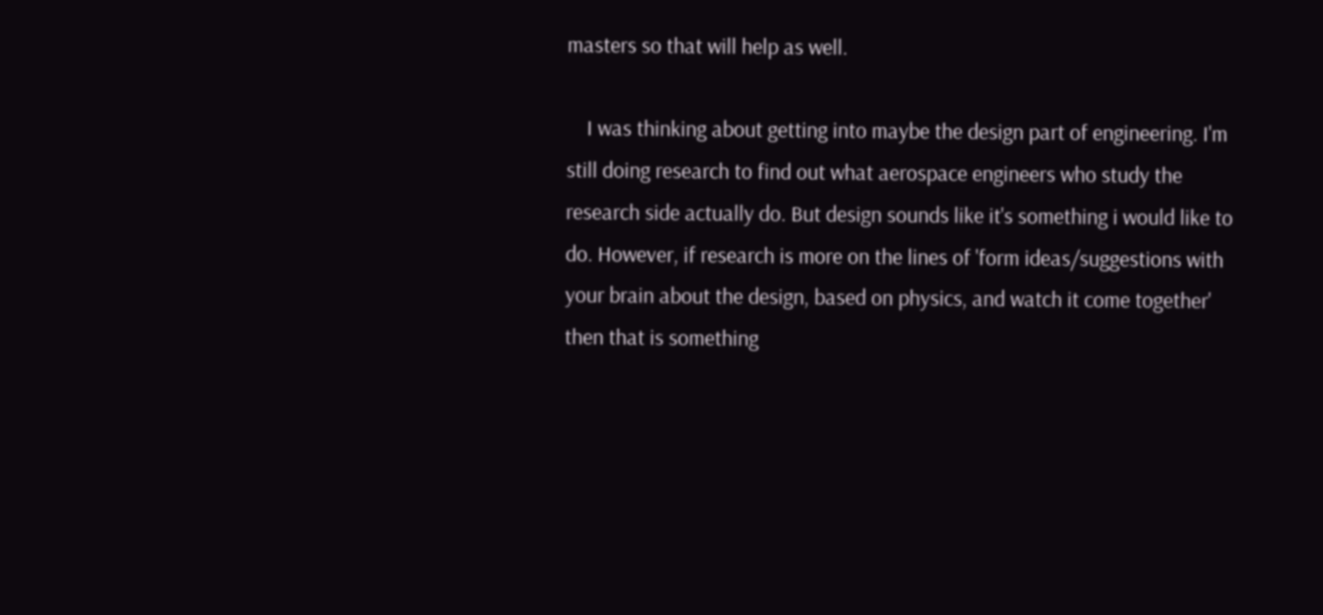masters so that will help as well.

    I was thinking about getting into maybe the design part of engineering. I'm still doing research to find out what aerospace engineers who study the research side actually do. But design sounds like it's something i would like to do. However, if research is more on the lines of 'form ideas/suggestions with your brain about the design, based on physics, and watch it come together' then that is something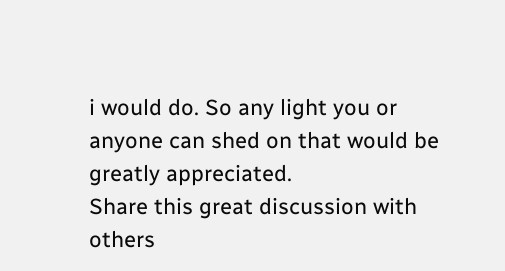i would do. So any light you or anyone can shed on that would be greatly appreciated.
Share this great discussion with others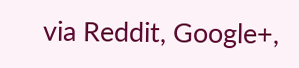via Reddit, Google+,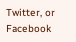Twitter, or Facebook